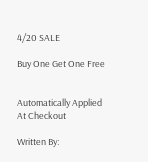4/20 SALE

Buy One Get One Free


Automatically Applied At Checkout

Written By: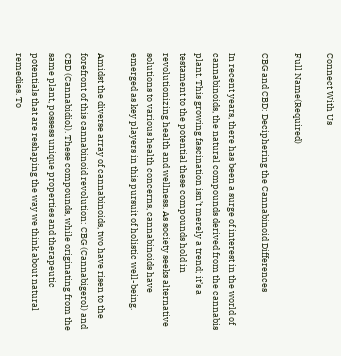Connect With Us

Full Name(Required)

CBG and CBD: Deciphering the Cannabinoid Differences

In recent years, there has been a surge of interest in the world of cannabinoids, the natural compounds derived from the cannabis plant. This growing fascination isn’t merely a trend; it’s a testament to the potential these compounds hold in revolutionizing health and wellness. As society seeks alternative solutions to various health concerns, cannabinoids have emerged as key players in this pursuit of holistic well-being.

Amidst the diverse array of cannabinoids, two have risen to the forefront of this cannabinoid revolution: CBG (Cannabigerol) and CBD (Cannabidiol). These compounds, while originating from the same plant, possess unique properties and therapeutic potentials that are reshaping the way we think about natural remedies. To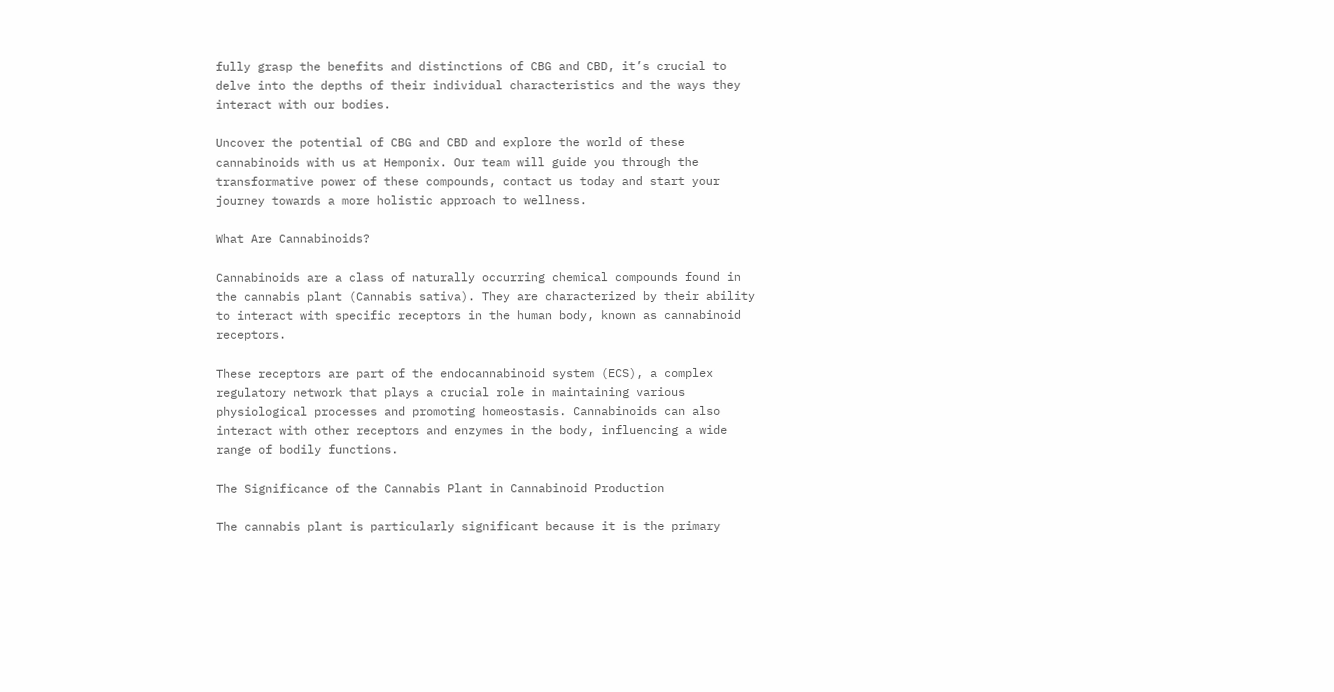fully grasp the benefits and distinctions of CBG and CBD, it’s crucial to delve into the depths of their individual characteristics and the ways they interact with our bodies.

Uncover the potential of CBG and CBD and explore the world of these cannabinoids with us at Hemponix. Our team will guide you through the transformative power of these compounds, contact us today and start your journey towards a more holistic approach to wellness.

What Are Cannabinoids?

Cannabinoids are a class of naturally occurring chemical compounds found in the cannabis plant (Cannabis sativa). They are characterized by their ability to interact with specific receptors in the human body, known as cannabinoid receptors.

These receptors are part of the endocannabinoid system (ECS), a complex regulatory network that plays a crucial role in maintaining various physiological processes and promoting homeostasis. Cannabinoids can also interact with other receptors and enzymes in the body, influencing a wide range of bodily functions.

The Significance of the Cannabis Plant in Cannabinoid Production

The cannabis plant is particularly significant because it is the primary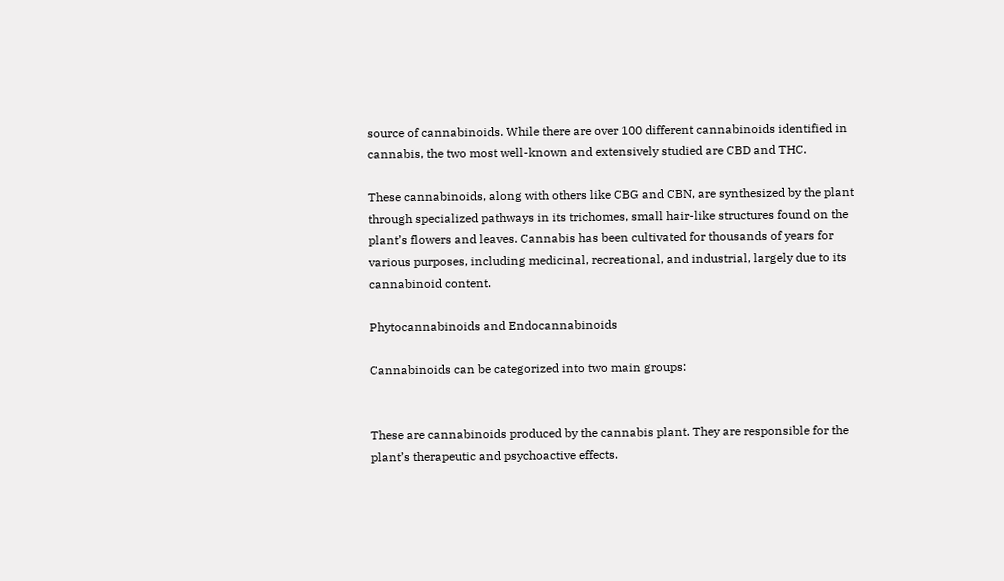source of cannabinoids. While there are over 100 different cannabinoids identified in cannabis, the two most well-known and extensively studied are CBD and THC.

These cannabinoids, along with others like CBG and CBN, are synthesized by the plant through specialized pathways in its trichomes, small hair-like structures found on the plant’s flowers and leaves. Cannabis has been cultivated for thousands of years for various purposes, including medicinal, recreational, and industrial, largely due to its cannabinoid content.

Phytocannabinoids and Endocannabinoids

Cannabinoids can be categorized into two main groups:


These are cannabinoids produced by the cannabis plant. They are responsible for the plant’s therapeutic and psychoactive effects.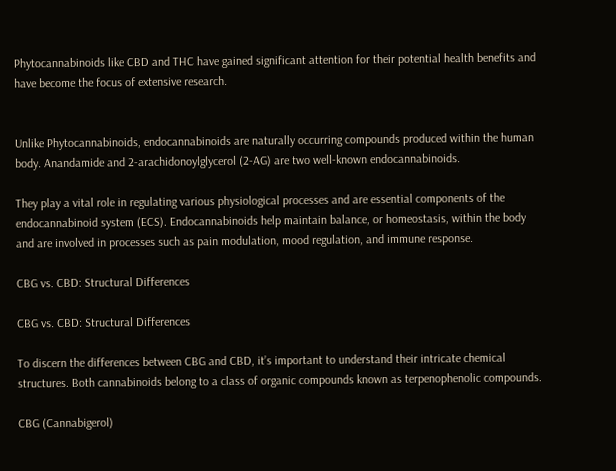Phytocannabinoids like CBD and THC have gained significant attention for their potential health benefits and have become the focus of extensive research.


Unlike Phytocannabinoids, endocannabinoids are naturally occurring compounds produced within the human body. Anandamide and 2-arachidonoylglycerol (2-AG) are two well-known endocannabinoids.

They play a vital role in regulating various physiological processes and are essential components of the endocannabinoid system (ECS). Endocannabinoids help maintain balance, or homeostasis, within the body and are involved in processes such as pain modulation, mood regulation, and immune response.

CBG vs. CBD: Structural Differences

CBG vs. CBD: Structural Differences

To discern the differences between CBG and CBD, it’s important to understand their intricate chemical structures. Both cannabinoids belong to a class of organic compounds known as terpenophenolic compounds.

CBG (Cannabigerol)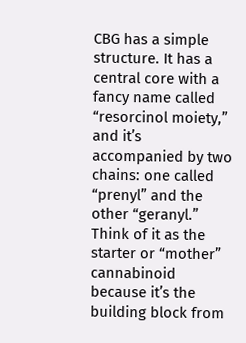CBG has a simple structure. It has a central core with a fancy name called “resorcinol moiety,” and it’s accompanied by two chains: one called “prenyl” and the other “geranyl.” Think of it as the starter or “mother” cannabinoid because it’s the building block from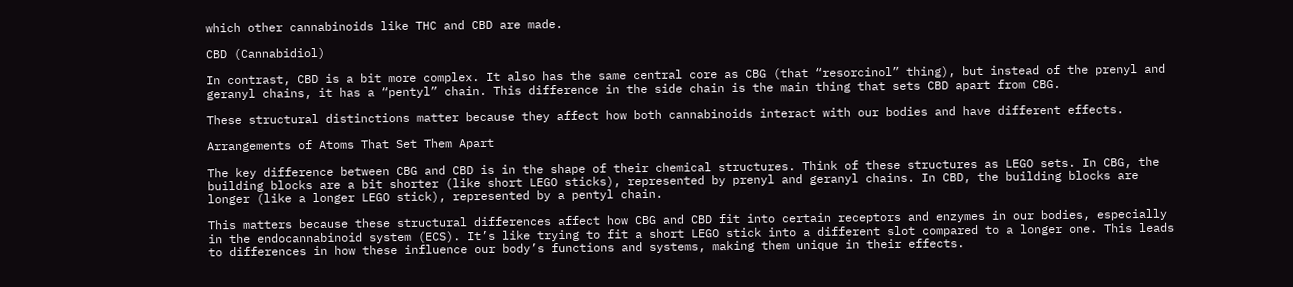which other cannabinoids like THC and CBD are made.

CBD (Cannabidiol)

In contrast, CBD is a bit more complex. It also has the same central core as CBG (that “resorcinol” thing), but instead of the prenyl and geranyl chains, it has a “pentyl” chain. This difference in the side chain is the main thing that sets CBD apart from CBG.

These structural distinctions matter because they affect how both cannabinoids interact with our bodies and have different effects.

Arrangements of Atoms That Set Them Apart

The key difference between CBG and CBD is in the shape of their chemical structures. Think of these structures as LEGO sets. In CBG, the building blocks are a bit shorter (like short LEGO sticks), represented by prenyl and geranyl chains. In CBD, the building blocks are longer (like a longer LEGO stick), represented by a pentyl chain.

This matters because these structural differences affect how CBG and CBD fit into certain receptors and enzymes in our bodies, especially in the endocannabinoid system (ECS). It’s like trying to fit a short LEGO stick into a different slot compared to a longer one. This leads to differences in how these influence our body’s functions and systems, making them unique in their effects.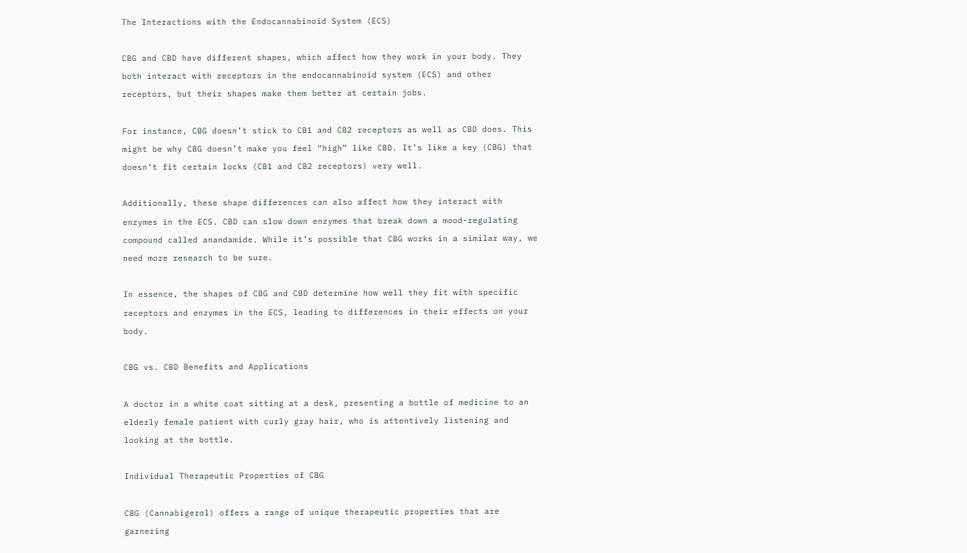The Interactions with the Endocannabinoid System (ECS)

CBG and CBD have different shapes, which affect how they work in your body. They both interact with receptors in the endocannabinoid system (ECS) and other receptors, but their shapes make them better at certain jobs.

For instance, CBG doesn’t stick to CB1 and CB2 receptors as well as CBD does. This might be why CBG doesn’t make you feel “high” like CBD. It’s like a key (CBG) that doesn’t fit certain locks (CB1 and CB2 receptors) very well.

Additionally, these shape differences can also affect how they interact with enzymes in the ECS. CBD can slow down enzymes that break down a mood-regulating compound called anandamide. While it’s possible that CBG works in a similar way, we need more research to be sure.

In essence, the shapes of CBG and CBD determine how well they fit with specific receptors and enzymes in the ECS, leading to differences in their effects on your body.

CBG vs. CBD Benefits and Applications

A doctor in a white coat sitting at a desk, presenting a bottle of medicine to an elderly female patient with curly gray hair, who is attentively listening and looking at the bottle.

Individual Therapeutic Properties of CBG

CBG (Cannabigerol) offers a range of unique therapeutic properties that are garnering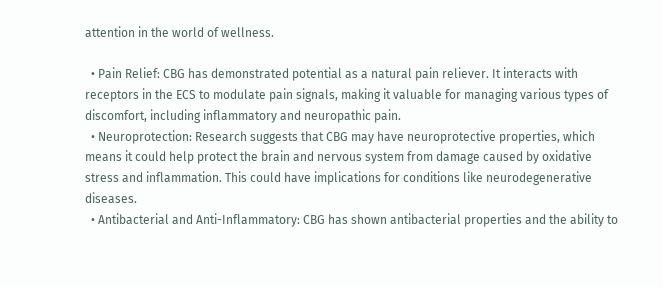attention in the world of wellness.

  • Pain Relief: CBG has demonstrated potential as a natural pain reliever. It interacts with receptors in the ECS to modulate pain signals, making it valuable for managing various types of discomfort, including inflammatory and neuropathic pain.
  • Neuroprotection: Research suggests that CBG may have neuroprotective properties, which means it could help protect the brain and nervous system from damage caused by oxidative stress and inflammation. This could have implications for conditions like neurodegenerative diseases.
  • Antibacterial and Anti-Inflammatory: CBG has shown antibacterial properties and the ability to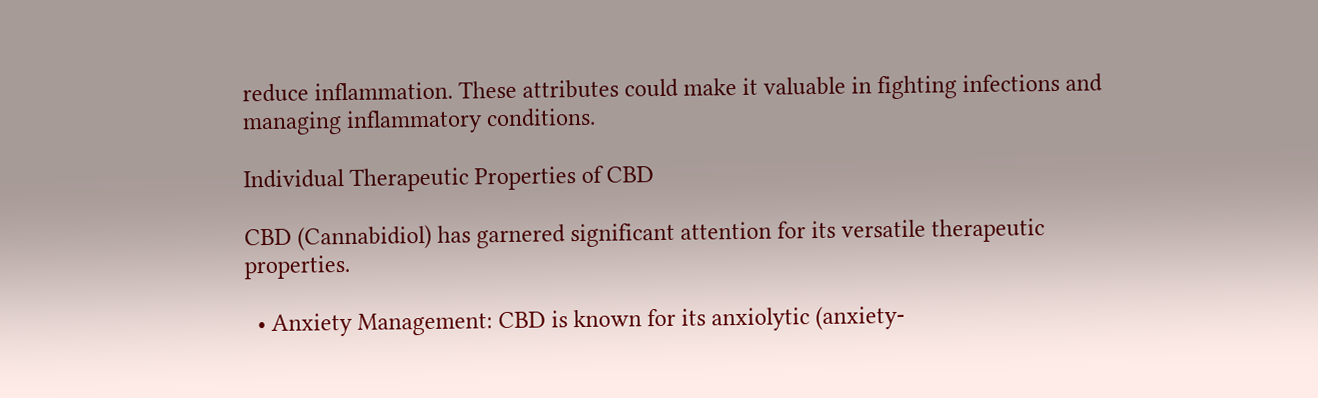reduce inflammation. These attributes could make it valuable in fighting infections and managing inflammatory conditions.

Individual Therapeutic Properties of CBD

CBD (Cannabidiol) has garnered significant attention for its versatile therapeutic properties.

  • Anxiety Management: CBD is known for its anxiolytic (anxiety-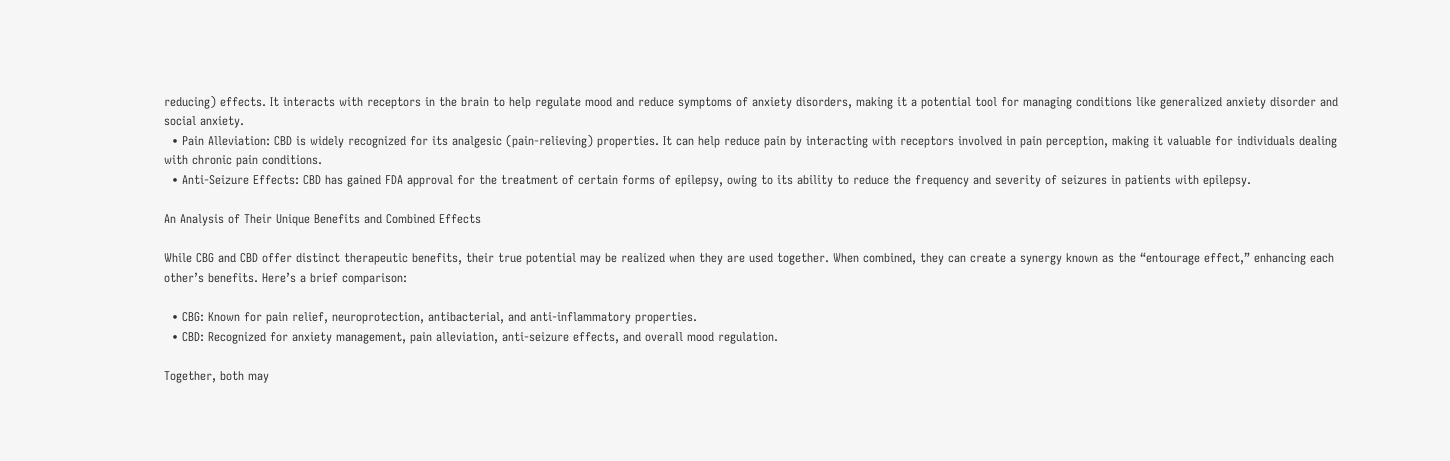reducing) effects. It interacts with receptors in the brain to help regulate mood and reduce symptoms of anxiety disorders, making it a potential tool for managing conditions like generalized anxiety disorder and social anxiety.
  • Pain Alleviation: CBD is widely recognized for its analgesic (pain-relieving) properties. It can help reduce pain by interacting with receptors involved in pain perception, making it valuable for individuals dealing with chronic pain conditions.
  • Anti-Seizure Effects: CBD has gained FDA approval for the treatment of certain forms of epilepsy, owing to its ability to reduce the frequency and severity of seizures in patients with epilepsy.

An Analysis of Their Unique Benefits and Combined Effects

While CBG and CBD offer distinct therapeutic benefits, their true potential may be realized when they are used together. When combined, they can create a synergy known as the “entourage effect,” enhancing each other’s benefits. Here’s a brief comparison:

  • CBG: Known for pain relief, neuroprotection, antibacterial, and anti-inflammatory properties.
  • CBD: Recognized for anxiety management, pain alleviation, anti-seizure effects, and overall mood regulation.

Together, both may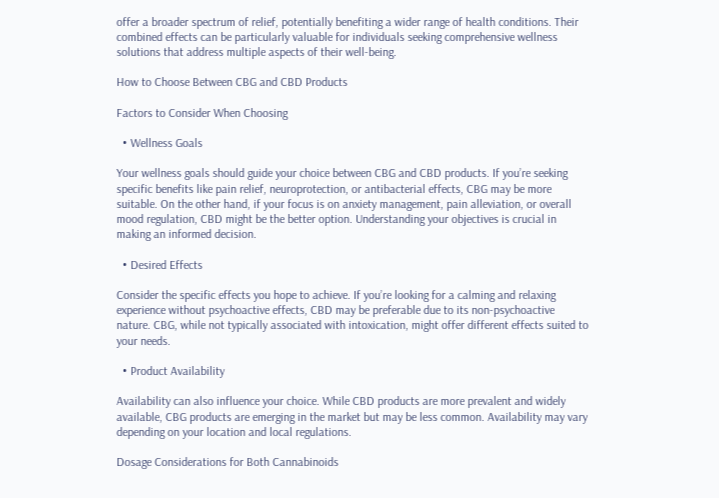offer a broader spectrum of relief, potentially benefiting a wider range of health conditions. Their combined effects can be particularly valuable for individuals seeking comprehensive wellness solutions that address multiple aspects of their well-being.

How to Choose Between CBG and CBD Products

Factors to Consider When Choosing

  • Wellness Goals

Your wellness goals should guide your choice between CBG and CBD products. If you’re seeking specific benefits like pain relief, neuroprotection, or antibacterial effects, CBG may be more suitable. On the other hand, if your focus is on anxiety management, pain alleviation, or overall mood regulation, CBD might be the better option. Understanding your objectives is crucial in making an informed decision.

  • Desired Effects

Consider the specific effects you hope to achieve. If you’re looking for a calming and relaxing experience without psychoactive effects, CBD may be preferable due to its non-psychoactive nature. CBG, while not typically associated with intoxication, might offer different effects suited to your needs.

  • Product Availability

Availability can also influence your choice. While CBD products are more prevalent and widely available, CBG products are emerging in the market but may be less common. Availability may vary depending on your location and local regulations.

Dosage Considerations for Both Cannabinoids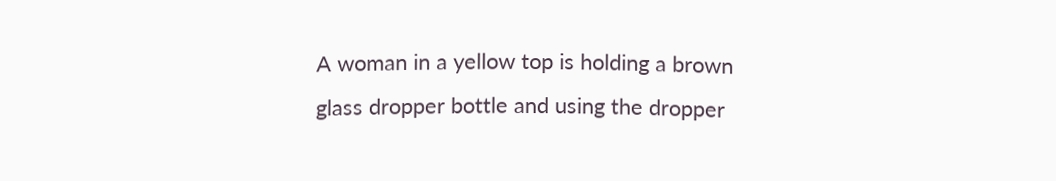A woman in a yellow top is holding a brown glass dropper bottle and using the dropper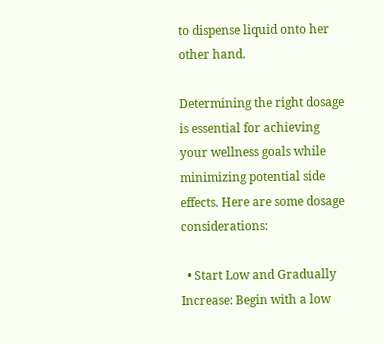to dispense liquid onto her other hand.

Determining the right dosage is essential for achieving your wellness goals while minimizing potential side effects. Here are some dosage considerations:

  • Start Low and Gradually Increase: Begin with a low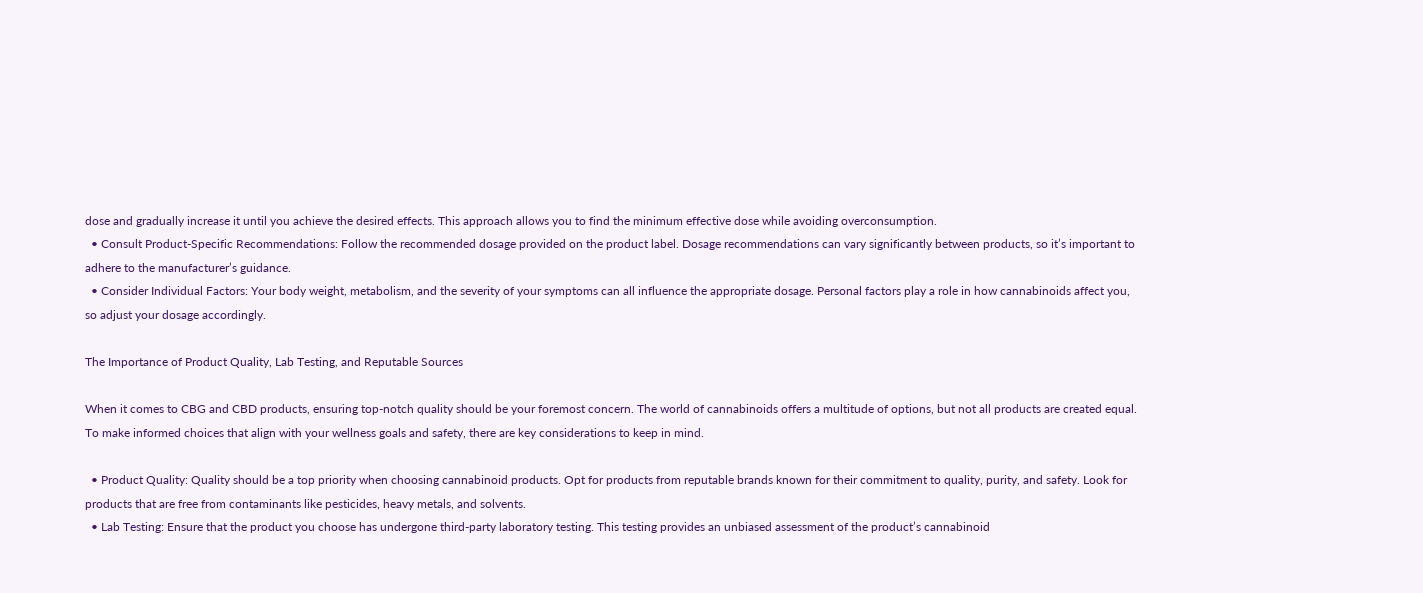dose and gradually increase it until you achieve the desired effects. This approach allows you to find the minimum effective dose while avoiding overconsumption.
  • Consult Product-Specific Recommendations: Follow the recommended dosage provided on the product label. Dosage recommendations can vary significantly between products, so it’s important to adhere to the manufacturer’s guidance.
  • Consider Individual Factors: Your body weight, metabolism, and the severity of your symptoms can all influence the appropriate dosage. Personal factors play a role in how cannabinoids affect you, so adjust your dosage accordingly.

The Importance of Product Quality, Lab Testing, and Reputable Sources

When it comes to CBG and CBD products, ensuring top-notch quality should be your foremost concern. The world of cannabinoids offers a multitude of options, but not all products are created equal. To make informed choices that align with your wellness goals and safety, there are key considerations to keep in mind.

  • Product Quality: Quality should be a top priority when choosing cannabinoid products. Opt for products from reputable brands known for their commitment to quality, purity, and safety. Look for products that are free from contaminants like pesticides, heavy metals, and solvents.
  • Lab Testing: Ensure that the product you choose has undergone third-party laboratory testing. This testing provides an unbiased assessment of the product’s cannabinoid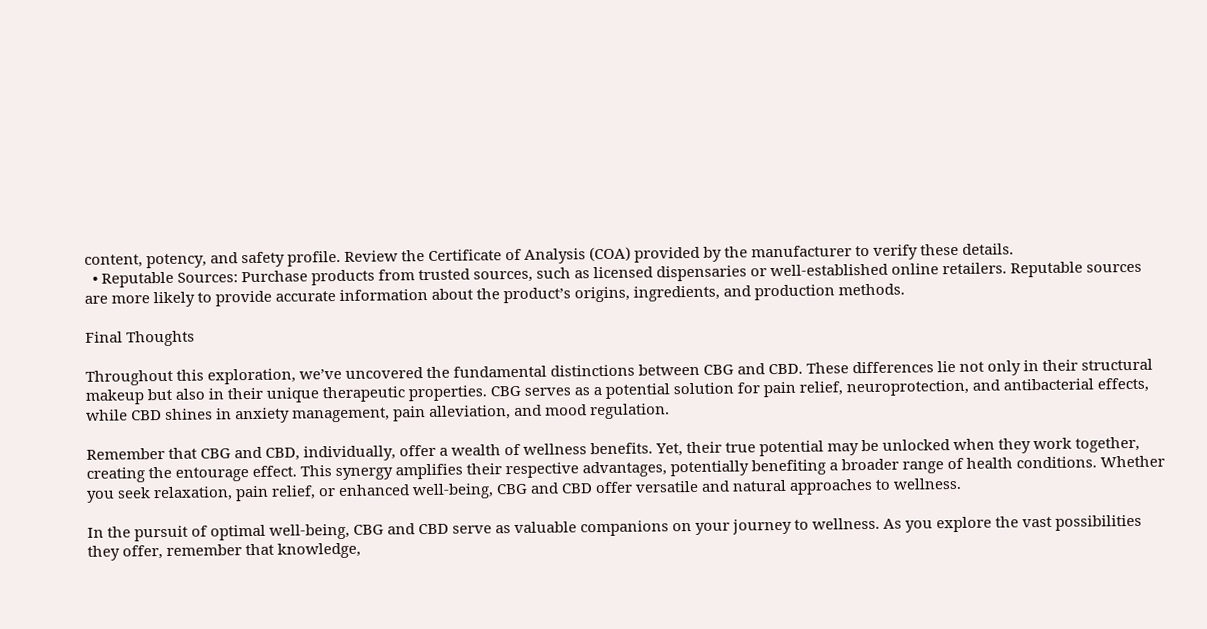content, potency, and safety profile. Review the Certificate of Analysis (COA) provided by the manufacturer to verify these details.
  • Reputable Sources: Purchase products from trusted sources, such as licensed dispensaries or well-established online retailers. Reputable sources are more likely to provide accurate information about the product’s origins, ingredients, and production methods.

Final Thoughts

Throughout this exploration, we’ve uncovered the fundamental distinctions between CBG and CBD. These differences lie not only in their structural makeup but also in their unique therapeutic properties. CBG serves as a potential solution for pain relief, neuroprotection, and antibacterial effects, while CBD shines in anxiety management, pain alleviation, and mood regulation.

Remember that CBG and CBD, individually, offer a wealth of wellness benefits. Yet, their true potential may be unlocked when they work together, creating the entourage effect. This synergy amplifies their respective advantages, potentially benefiting a broader range of health conditions. Whether you seek relaxation, pain relief, or enhanced well-being, CBG and CBD offer versatile and natural approaches to wellness.

In the pursuit of optimal well-being, CBG and CBD serve as valuable companions on your journey to wellness. As you explore the vast possibilities they offer, remember that knowledge,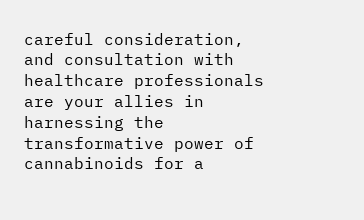careful consideration, and consultation with healthcare professionals are your allies in harnessing the transformative power of cannabinoids for a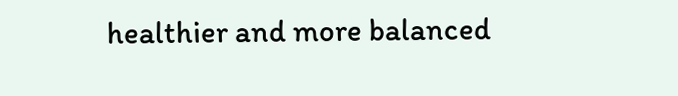healthier and more balanced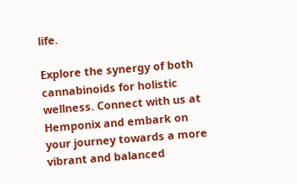life.

Explore the synergy of both cannabinoids for holistic wellness. Connect with us at Hemponix and embark on your journey towards a more vibrant and balanced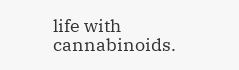life with cannabinoids.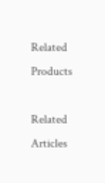Related Products

Related Articles